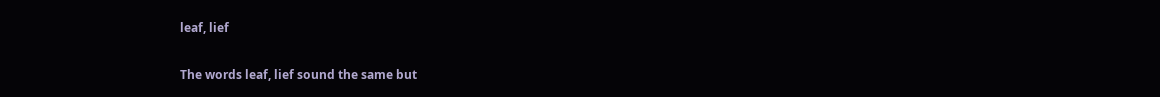leaf, lief

The words leaf, lief sound the same but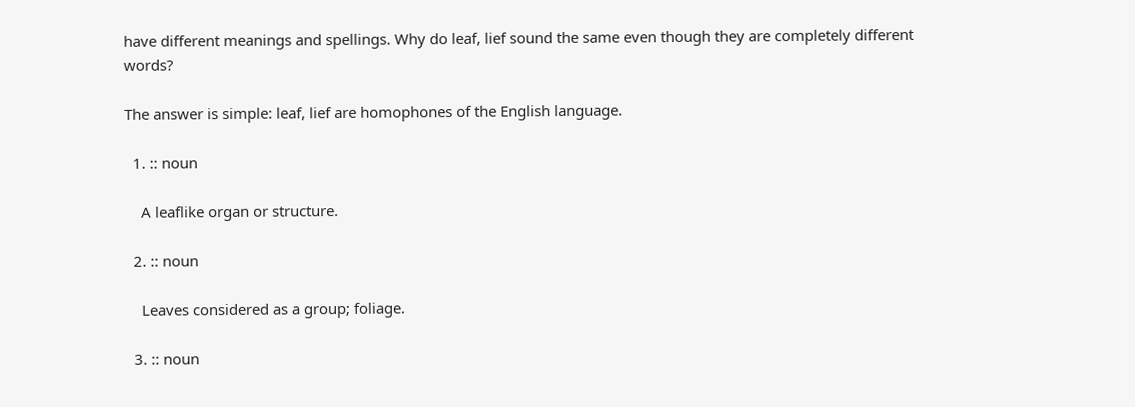have different meanings and spellings. Why do leaf, lief sound the same even though they are completely different words?

The answer is simple: leaf, lief are homophones of the English language.

  1. :: noun

    A leaflike organ or structure.

  2. :: noun

    Leaves considered as a group; foliage.

  3. :: noun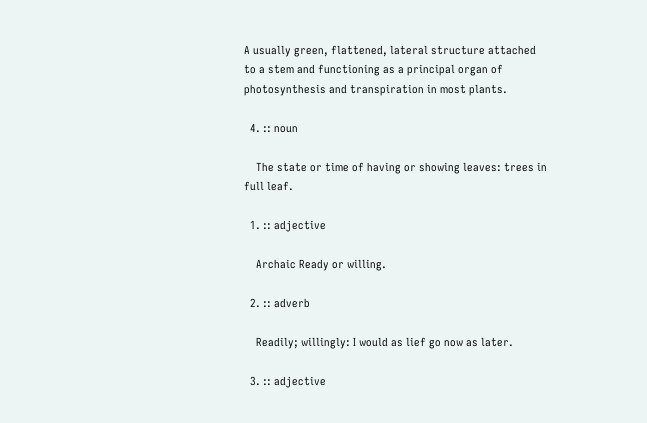A usually green, flattened, lateral structure attached to a stem and functioning as a principal organ of photosynthesis and transpiration in most plants.

  4. :: noun

    The state or time of having or showing leaves: trees in full leaf.

  1. :: adjective

    Archaic Ready or willing.

  2. :: adverb

    Readily; willingly: I would as lief go now as later.

  3. :: adjective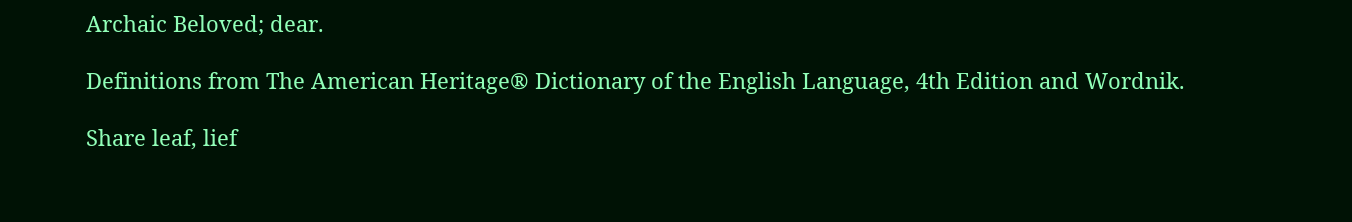Archaic Beloved; dear.

Definitions from The American Heritage® Dictionary of the English Language, 4th Edition and Wordnik.

Share leaf, lief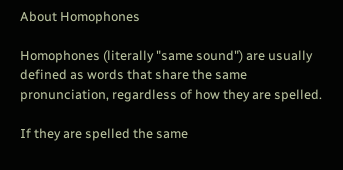About Homophones

Homophones (literally "same sound") are usually defined as words that share the same pronunciation, regardless of how they are spelled.

If they are spelled the same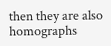then they are also homographs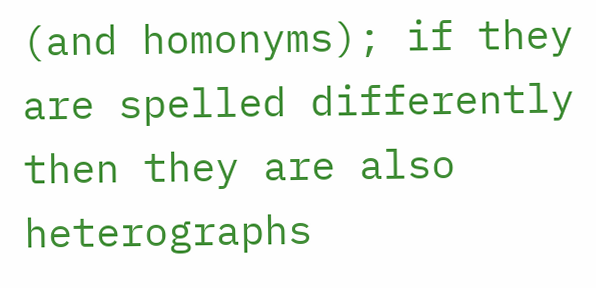(and homonyms); if they are spelled differently then they are also heterographs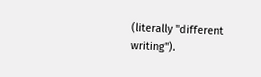(literally "different writing").